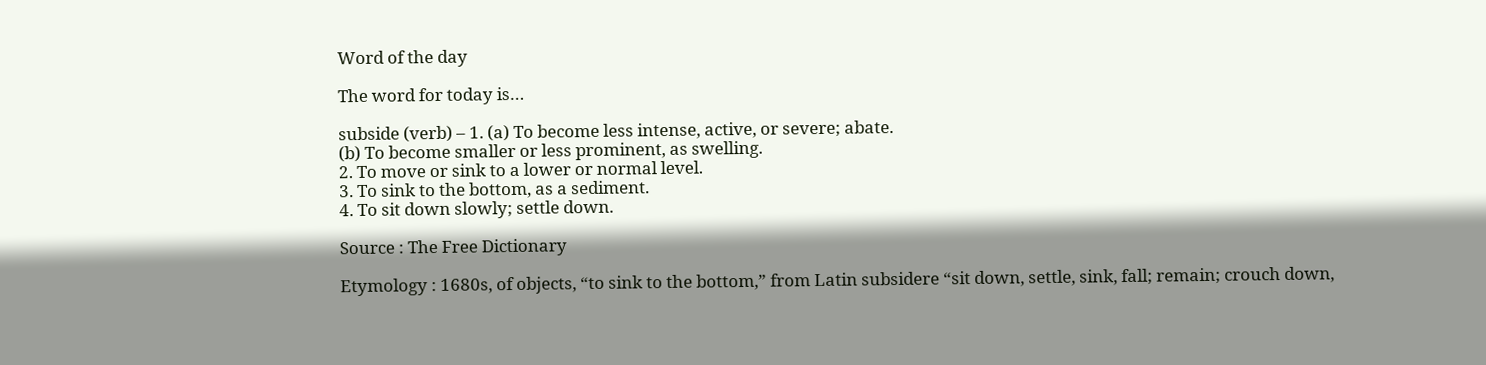Word of the day

The word for today is…

subside (verb) – 1. (a) To become less intense, active, or severe; abate.
(b) To become smaller or less prominent, as swelling.
2. To move or sink to a lower or normal level.
3. To sink to the bottom, as a sediment.
4. To sit down slowly; settle down.

Source : The Free Dictionary

Etymology : 1680s, of objects, “to sink to the bottom,” from Latin subsidere “sit down, settle, sink, fall; remain; crouch down,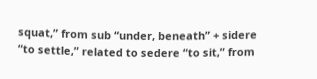squat,” from sub “under, beneath” + sidere “to settle,” related to sedere “to sit,” from